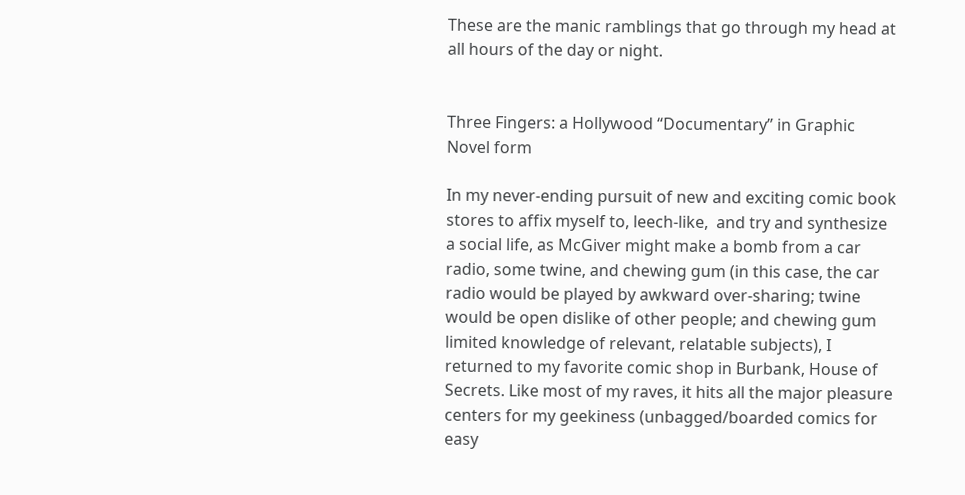These are the manic ramblings that go through my head at all hours of the day or night.


Three Fingers: a Hollywood “Documentary” in Graphic Novel form

In my never-ending pursuit of new and exciting comic book stores to affix myself to, leech-like,  and try and synthesize a social life, as McGiver might make a bomb from a car radio, some twine, and chewing gum (in this case, the car radio would be played by awkward over-sharing; twine would be open dislike of other people; and chewing gum limited knowledge of relevant, relatable subjects), I returned to my favorite comic shop in Burbank, House of Secrets. Like most of my raves, it hits all the major pleasure centers for my geekiness (unbagged/boarded comics for easy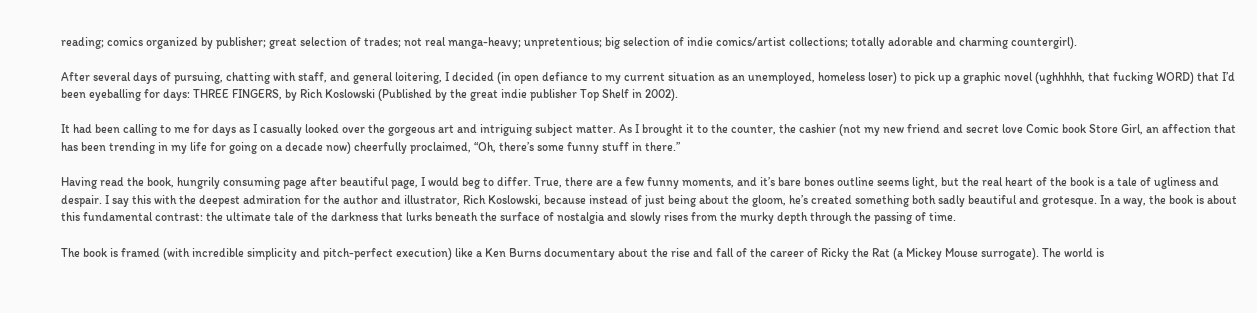reading; comics organized by publisher; great selection of trades; not real manga-heavy; unpretentious; big selection of indie comics/artist collections; totally adorable and charming countergirl).

After several days of pursuing, chatting with staff, and general loitering, I decided (in open defiance to my current situation as an unemployed, homeless loser) to pick up a graphic novel (ughhhhh, that fucking WORD) that I’d been eyeballing for days: THREE FINGERS, by Rich Koslowski (Published by the great indie publisher Top Shelf in 2002).

It had been calling to me for days as I casually looked over the gorgeous art and intriguing subject matter. As I brought it to the counter, the cashier (not my new friend and secret love Comic book Store Girl, an affection that has been trending in my life for going on a decade now) cheerfully proclaimed, “Oh, there’s some funny stuff in there.”

Having read the book, hungrily consuming page after beautiful page, I would beg to differ. True, there are a few funny moments, and it’s bare bones outline seems light, but the real heart of the book is a tale of ugliness and despair. I say this with the deepest admiration for the author and illustrator, Rich Koslowski, because instead of just being about the gloom, he’s created something both sadly beautiful and grotesque. In a way, the book is about this fundamental contrast: the ultimate tale of the darkness that lurks beneath the surface of nostalgia and slowly rises from the murky depth through the passing of time.

The book is framed (with incredible simplicity and pitch-perfect execution) like a Ken Burns documentary about the rise and fall of the career of Ricky the Rat (a Mickey Mouse surrogate). The world is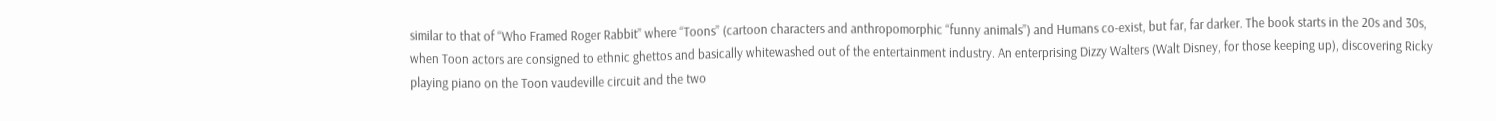similar to that of “Who Framed Roger Rabbit” where “Toons” (cartoon characters and anthropomorphic “funny animals”) and Humans co-exist, but far, far darker. The book starts in the 20s and 30s, when Toon actors are consigned to ethnic ghettos and basically whitewashed out of the entertainment industry. An enterprising Dizzy Walters (Walt Disney, for those keeping up), discovering Ricky playing piano on the Toon vaudeville circuit and the two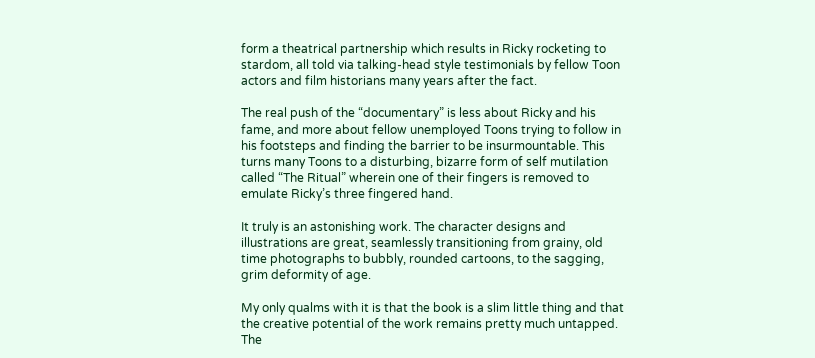form a theatrical partnership which results in Ricky rocketing to stardom, all told via talking-head style testimonials by fellow Toon actors and film historians many years after the fact.

The real push of the “documentary” is less about Ricky and his fame, and more about fellow unemployed Toons trying to follow in his footsteps and finding the barrier to be insurmountable. This turns many Toons to a disturbing, bizarre form of self mutilation called “The Ritual” wherein one of their fingers is removed to emulate Ricky’s three fingered hand.

It truly is an astonishing work. The character designs and illustrations are great, seamlessly transitioning from grainy, old time photographs to bubbly, rounded cartoons, to the sagging, grim deformity of age.

My only qualms with it is that the book is a slim little thing and that the creative potential of the work remains pretty much untapped. The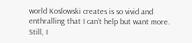world Koslowski creates is so vivid and enthralling that I can’t help but want more. Still, I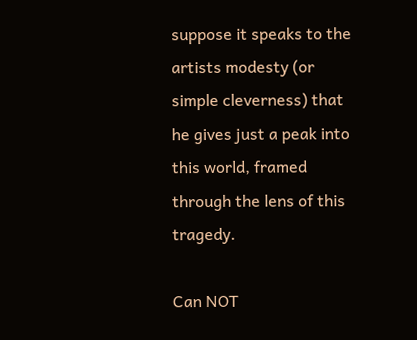suppose it speaks to the artists modesty (or simple cleverness) that he gives just a peak into this world, framed through the lens of this tragedy.

Can NOT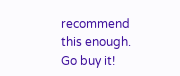recommend this enough. Go buy it!